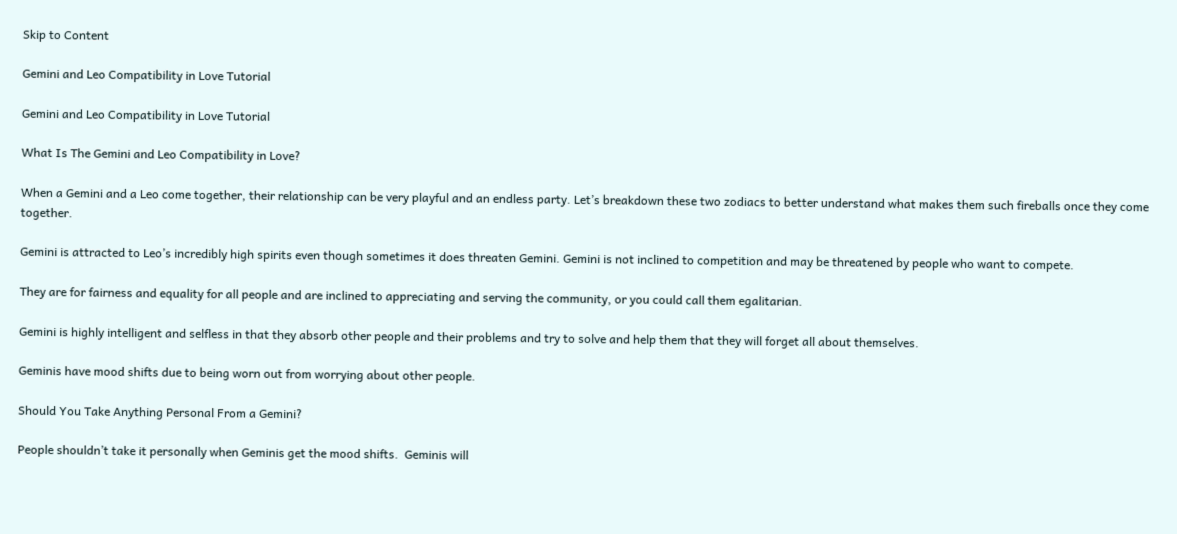Skip to Content

Gemini and Leo Compatibility in Love Tutorial

Gemini and Leo Compatibility in Love Tutorial

What Is The Gemini and Leo Compatibility in Love?

When a Gemini and a Leo come together, their relationship can be very playful and an endless party. Let’s breakdown these two zodiacs to better understand what makes them such fireballs once they come together.

Gemini is attracted to Leo’s incredibly high spirits even though sometimes it does threaten Gemini. Gemini is not inclined to competition and may be threatened by people who want to compete.

They are for fairness and equality for all people and are inclined to appreciating and serving the community, or you could call them egalitarian.

Gemini is highly intelligent and selfless in that they absorb other people and their problems and try to solve and help them that they will forget all about themselves.

Geminis have mood shifts due to being worn out from worrying about other people.

Should You Take Anything Personal From a Gemini?

People shouldn’t take it personally when Geminis get the mood shifts.  Geminis will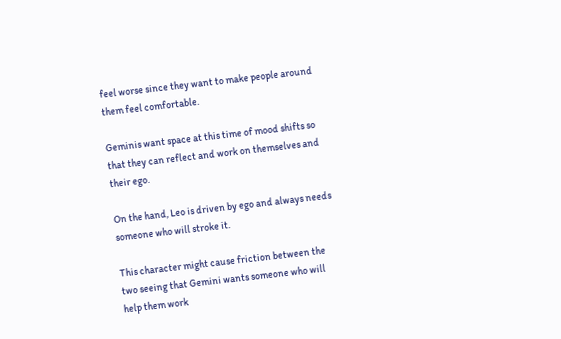feel worse since they want to make people around them feel comfortable.

Geminis want space at this time of mood shifts so that they can reflect and work on themselves and their ego.

On the hand, Leo is driven by ego and always needs someone who will stroke it.

This character might cause friction between the two seeing that Gemini wants someone who will help them work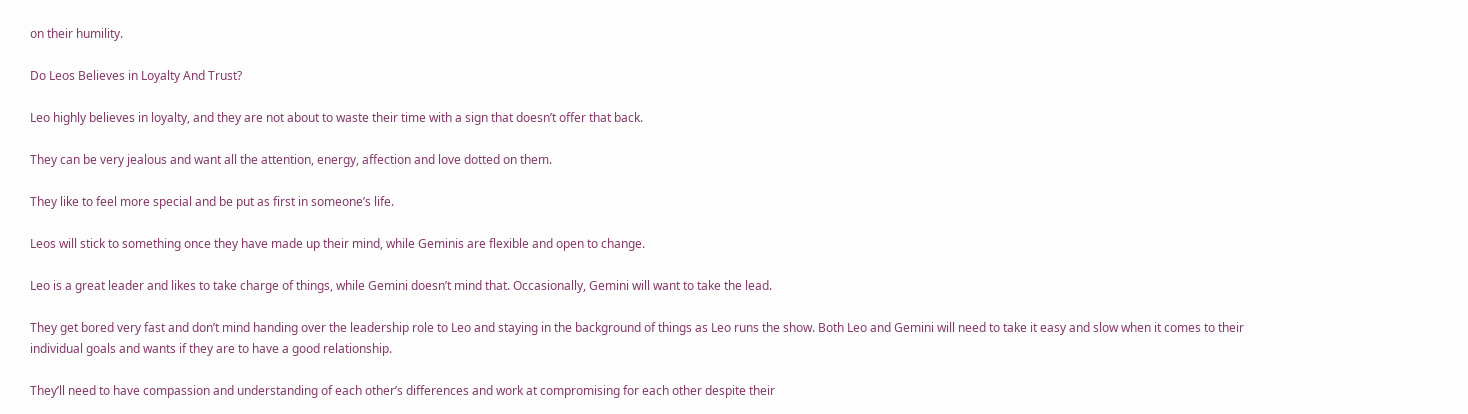on their humility.

Do Leos Believes in Loyalty And Trust?

Leo highly believes in loyalty, and they are not about to waste their time with a sign that doesn’t offer that back.

They can be very jealous and want all the attention, energy, affection and love dotted on them.

They like to feel more special and be put as first in someone’s life.

Leos will stick to something once they have made up their mind, while Geminis are flexible and open to change.

Leo is a great leader and likes to take charge of things, while Gemini doesn’t mind that. Occasionally, Gemini will want to take the lead.

They get bored very fast and don’t mind handing over the leadership role to Leo and staying in the background of things as Leo runs the show. Both Leo and Gemini will need to take it easy and slow when it comes to their individual goals and wants if they are to have a good relationship.

They’ll need to have compassion and understanding of each other’s differences and work at compromising for each other despite their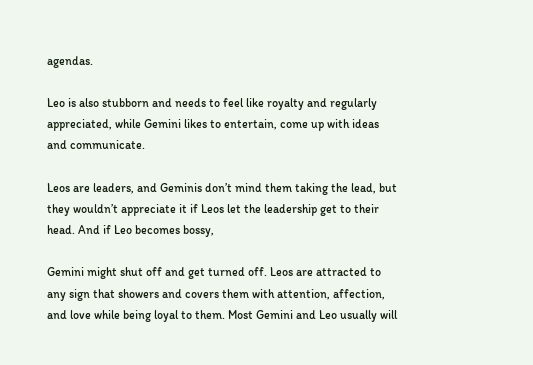agendas.

Leo is also stubborn and needs to feel like royalty and regularly appreciated, while Gemini likes to entertain, come up with ideas and communicate.

Leos are leaders, and Geminis don’t mind them taking the lead, but they wouldn’t appreciate it if Leos let the leadership get to their head. And if Leo becomes bossy,

Gemini might shut off and get turned off. Leos are attracted to any sign that showers and covers them with attention, affection, and love while being loyal to them. Most Gemini and Leo usually will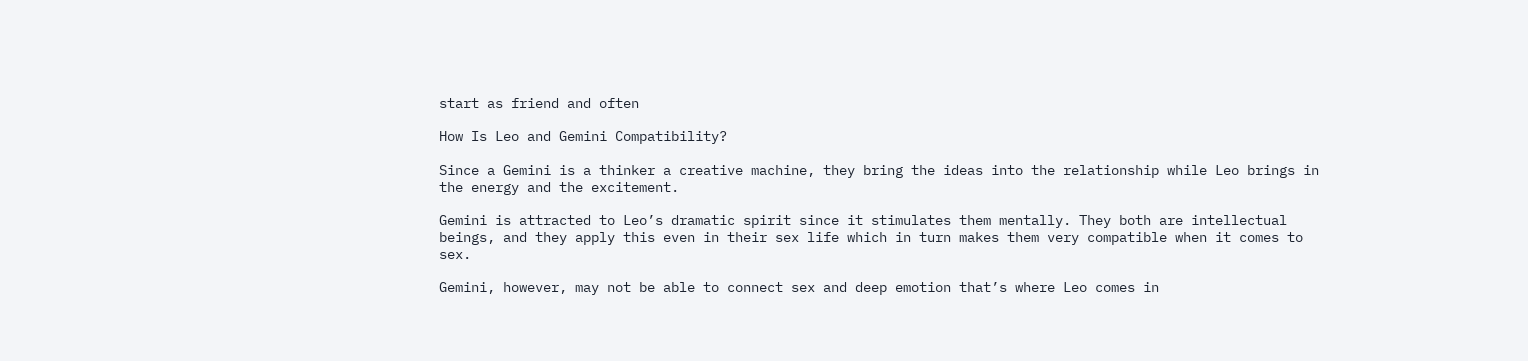start as friend and often

How Is Leo and Gemini Compatibility?

Since a Gemini is a thinker a creative machine, they bring the ideas into the relationship while Leo brings in the energy and the excitement.

Gemini is attracted to Leo’s dramatic spirit since it stimulates them mentally. They both are intellectual beings, and they apply this even in their sex life which in turn makes them very compatible when it comes to sex.

Gemini, however, may not be able to connect sex and deep emotion that’s where Leo comes in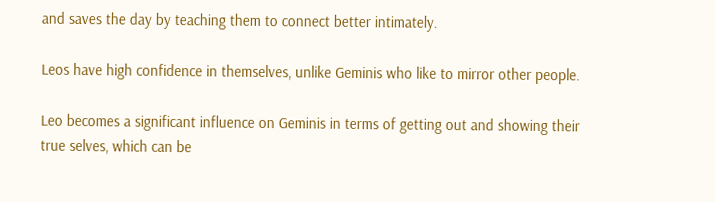and saves the day by teaching them to connect better intimately.

Leos have high confidence in themselves, unlike Geminis who like to mirror other people.

Leo becomes a significant influence on Geminis in terms of getting out and showing their true selves, which can be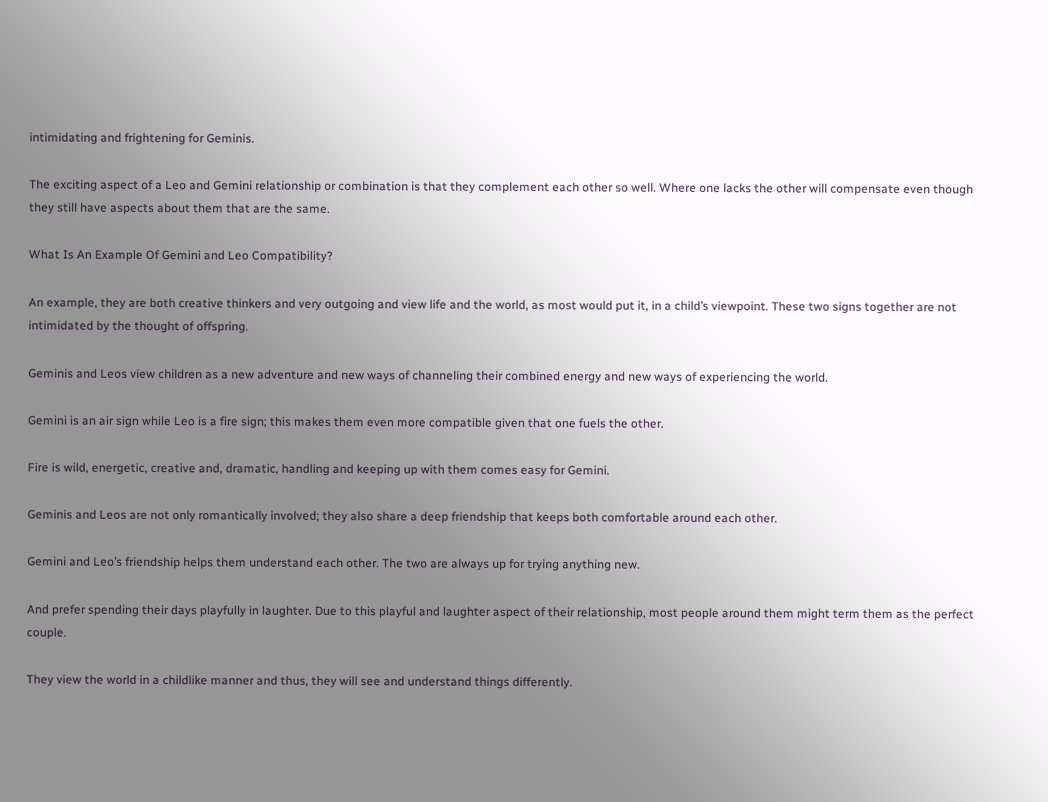intimidating and frightening for Geminis.

The exciting aspect of a Leo and Gemini relationship or combination is that they complement each other so well. Where one lacks the other will compensate even though they still have aspects about them that are the same.

What Is An Example Of Gemini and Leo Compatibility?

An example, they are both creative thinkers and very outgoing and view life and the world, as most would put it, in a child’s viewpoint. These two signs together are not intimidated by the thought of offspring.

Geminis and Leos view children as a new adventure and new ways of channeling their combined energy and new ways of experiencing the world.

Gemini is an air sign while Leo is a fire sign; this makes them even more compatible given that one fuels the other.

Fire is wild, energetic, creative and, dramatic, handling and keeping up with them comes easy for Gemini.

Geminis and Leos are not only romantically involved; they also share a deep friendship that keeps both comfortable around each other.

Gemini and Leo’s friendship helps them understand each other. The two are always up for trying anything new.

And prefer spending their days playfully in laughter. Due to this playful and laughter aspect of their relationship, most people around them might term them as the perfect couple.

They view the world in a childlike manner and thus, they will see and understand things differently.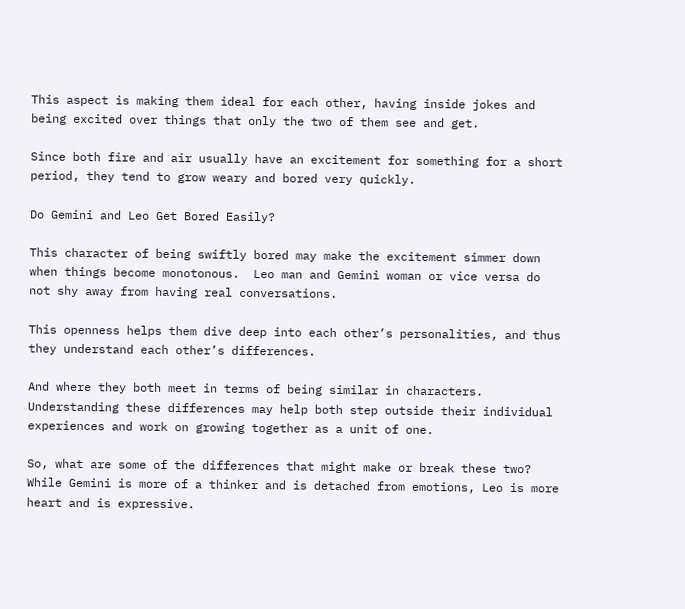This aspect is making them ideal for each other, having inside jokes and being excited over things that only the two of them see and get.

Since both fire and air usually have an excitement for something for a short period, they tend to grow weary and bored very quickly.

Do Gemini and Leo Get Bored Easily?

This character of being swiftly bored may make the excitement simmer down when things become monotonous.  Leo man and Gemini woman or vice versa do not shy away from having real conversations.

This openness helps them dive deep into each other’s personalities, and thus they understand each other’s differences.

And where they both meet in terms of being similar in characters. Understanding these differences may help both step outside their individual experiences and work on growing together as a unit of one.

So, what are some of the differences that might make or break these two?  While Gemini is more of a thinker and is detached from emotions, Leo is more heart and is expressive.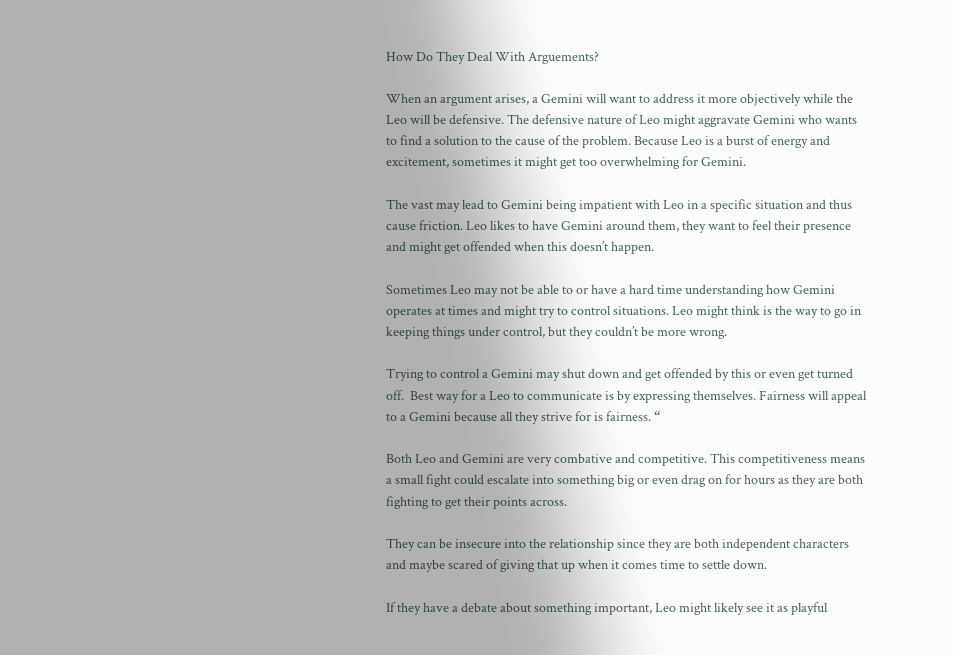How Do They Deal With Arguements?

When an argument arises, a Gemini will want to address it more objectively while the Leo will be defensive. The defensive nature of Leo might aggravate Gemini who wants to find a solution to the cause of the problem. Because Leo is a burst of energy and excitement, sometimes it might get too overwhelming for Gemini.

The vast may lead to Gemini being impatient with Leo in a specific situation and thus cause friction. Leo likes to have Gemini around them, they want to feel their presence and might get offended when this doesn’t happen.

Sometimes Leo may not be able to or have a hard time understanding how Gemini operates at times and might try to control situations. Leo might think is the way to go in keeping things under control, but they couldn’t be more wrong.

Trying to control a Gemini may shut down and get offended by this or even get turned off.  Best way for a Leo to communicate is by expressing themselves. Fairness will appeal to a Gemini because all they strive for is fairness. “

Both Leo and Gemini are very combative and competitive. This competitiveness means a small fight could escalate into something big or even drag on for hours as they are both fighting to get their points across.

They can be insecure into the relationship since they are both independent characters and maybe scared of giving that up when it comes time to settle down.

If they have a debate about something important, Leo might likely see it as playful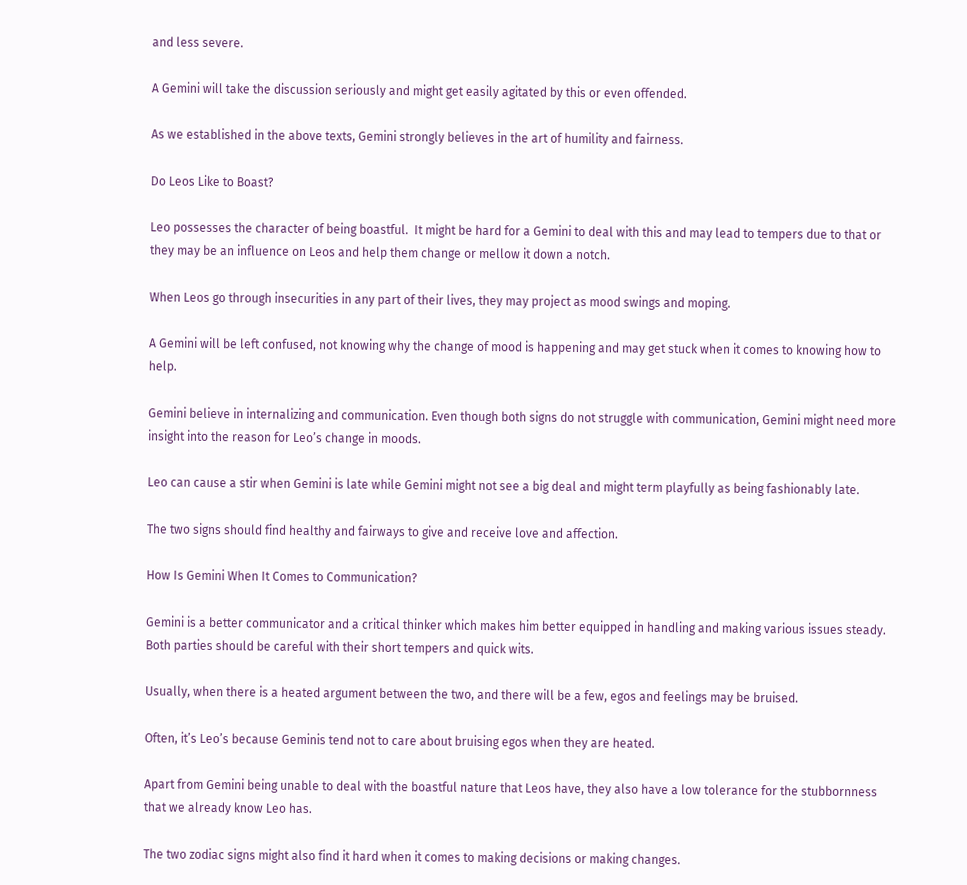and less severe.

A Gemini will take the discussion seriously and might get easily agitated by this or even offended.

As we established in the above texts, Gemini strongly believes in the art of humility and fairness.

Do Leos Like to Boast?

Leo possesses the character of being boastful.  It might be hard for a Gemini to deal with this and may lead to tempers due to that or they may be an influence on Leos and help them change or mellow it down a notch.

When Leos go through insecurities in any part of their lives, they may project as mood swings and moping.

A Gemini will be left confused, not knowing why the change of mood is happening and may get stuck when it comes to knowing how to help.

Gemini believe in internalizing and communication. Even though both signs do not struggle with communication, Gemini might need more insight into the reason for Leo’s change in moods.

Leo can cause a stir when Gemini is late while Gemini might not see a big deal and might term playfully as being fashionably late.

The two signs should find healthy and fairways to give and receive love and affection.

How Is Gemini When It Comes to Communication?

Gemini is a better communicator and a critical thinker which makes him better equipped in handling and making various issues steady. Both parties should be careful with their short tempers and quick wits.

Usually, when there is a heated argument between the two, and there will be a few, egos and feelings may be bruised.

Often, it’s Leo’s because Geminis tend not to care about bruising egos when they are heated.

Apart from Gemini being unable to deal with the boastful nature that Leos have, they also have a low tolerance for the stubbornness that we already know Leo has.

The two zodiac signs might also find it hard when it comes to making decisions or making changes.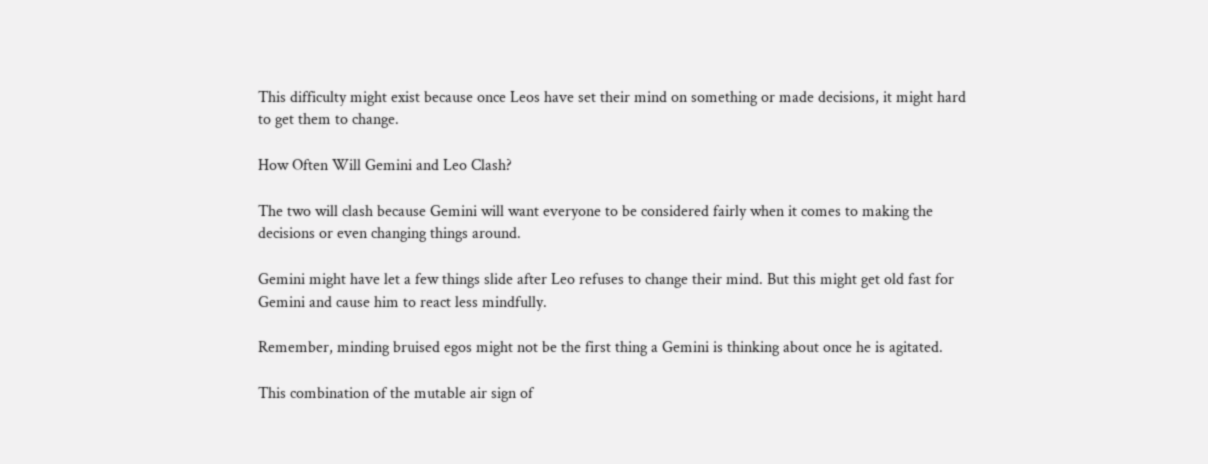This difficulty might exist because once Leos have set their mind on something or made decisions, it might hard to get them to change.

How Often Will Gemini and Leo Clash?

The two will clash because Gemini will want everyone to be considered fairly when it comes to making the decisions or even changing things around.

Gemini might have let a few things slide after Leo refuses to change their mind. But this might get old fast for Gemini and cause him to react less mindfully.

Remember, minding bruised egos might not be the first thing a Gemini is thinking about once he is agitated.

This combination of the mutable air sign of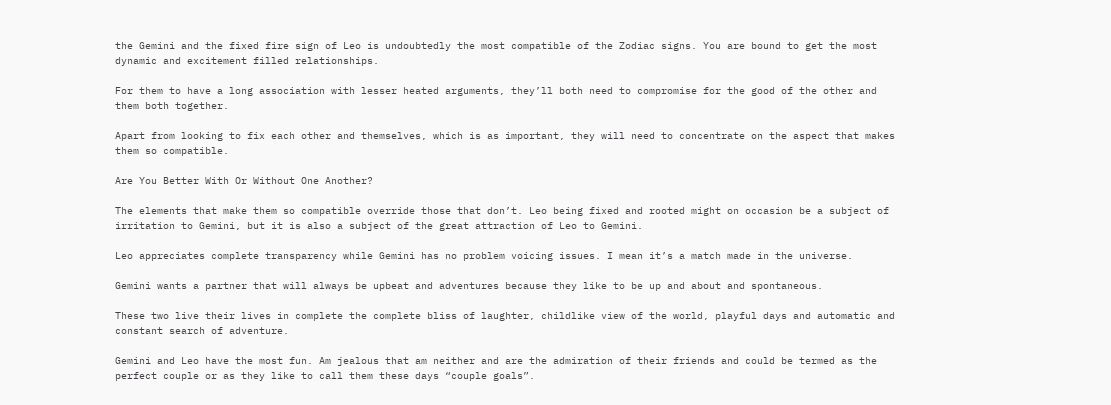the Gemini and the fixed fire sign of Leo is undoubtedly the most compatible of the Zodiac signs. You are bound to get the most dynamic and excitement filled relationships.

For them to have a long association with lesser heated arguments, they’ll both need to compromise for the good of the other and them both together.

Apart from looking to fix each other and themselves, which is as important, they will need to concentrate on the aspect that makes them so compatible.

Are You Better With Or Without One Another?

The elements that make them so compatible override those that don’t. Leo being fixed and rooted might on occasion be a subject of irritation to Gemini, but it is also a subject of the great attraction of Leo to Gemini.

Leo appreciates complete transparency while Gemini has no problem voicing issues. I mean it’s a match made in the universe.

Gemini wants a partner that will always be upbeat and adventures because they like to be up and about and spontaneous.

These two live their lives in complete the complete bliss of laughter, childlike view of the world, playful days and automatic and constant search of adventure.

Gemini and Leo have the most fun. Am jealous that am neither and are the admiration of their friends and could be termed as the perfect couple or as they like to call them these days “couple goals”.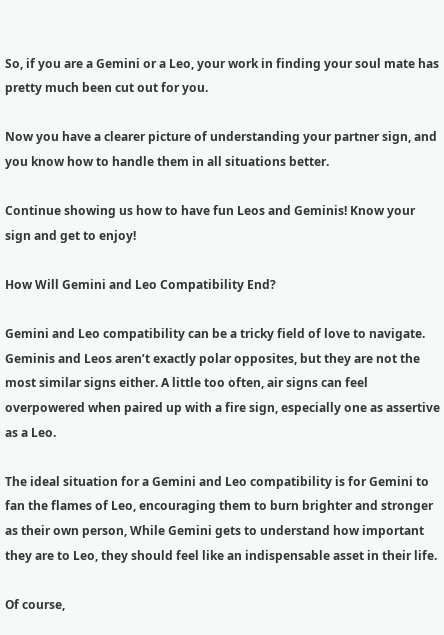So, if you are a Gemini or a Leo, your work in finding your soul mate has pretty much been cut out for you.

Now you have a clearer picture of understanding your partner sign, and you know how to handle them in all situations better.

Continue showing us how to have fun Leos and Geminis! Know your sign and get to enjoy!

How Will Gemini and Leo Compatibility End?

Gemini and Leo compatibility can be a tricky field of love to navigate. Geminis and Leos aren’t exactly polar opposites, but they are not the most similar signs either. A little too often, air signs can feel overpowered when paired up with a fire sign, especially one as assertive as a Leo.

The ideal situation for a Gemini and Leo compatibility is for Gemini to fan the flames of Leo, encouraging them to burn brighter and stronger as their own person, While Gemini gets to understand how important they are to Leo, they should feel like an indispensable asset in their life.

Of course,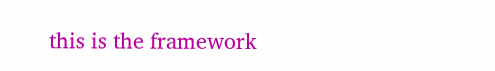this is the framework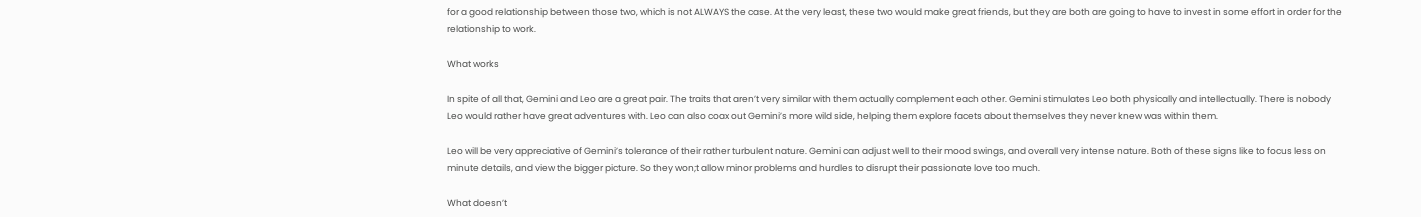for a good relationship between those two, which is not ALWAYS the case. At the very least, these two would make great friends, but they are both are going to have to invest in some effort in order for the relationship to work.

What works

In spite of all that, Gemini and Leo are a great pair. The traits that aren’t very similar with them actually complement each other. Gemini stimulates Leo both physically and intellectually. There is nobody Leo would rather have great adventures with. Leo can also coax out Gemini’s more wild side, helping them explore facets about themselves they never knew was within them.

Leo will be very appreciative of Gemini’s tolerance of their rather turbulent nature. Gemini can adjust well to their mood swings, and overall very intense nature. Both of these signs like to focus less on minute details, and view the bigger picture. So they won;t allow minor problems and hurdles to disrupt their passionate love too much.

What doesn’t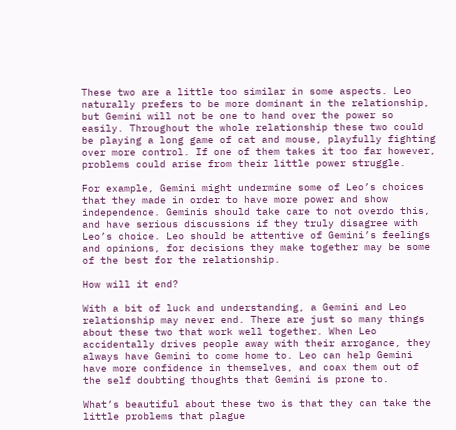These two are a little too similar in some aspects. Leo naturally prefers to be more dominant in the relationship, but Gemini will not be one to hand over the power so easily. Throughout the whole relationship these two could be playing a long game of cat and mouse, playfully fighting over more control. If one of them takes it too far however, problems could arise from their little power struggle.

For example, Gemini might undermine some of Leo’s choices that they made in order to have more power and show independence. Geminis should take care to not overdo this, and have serious discussions if they truly disagree with Leo’s choice. Leo should be attentive of Gemini’s feelings and opinions, for decisions they make together may be some of the best for the relationship.

How will it end?

With a bit of luck and understanding, a Gemini and Leo relationship may never end. There are just so many things about these two that work well together. When Leo accidentally drives people away with their arrogance, they always have Gemini to come home to. Leo can help Gemini have more confidence in themselves, and coax them out of the self doubting thoughts that Gemini is prone to.

What’s beautiful about these two is that they can take the little problems that plague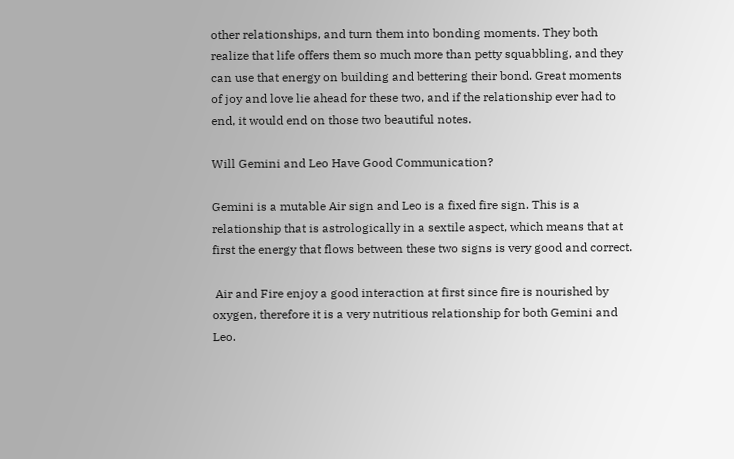other relationships, and turn them into bonding moments. They both realize that life offers them so much more than petty squabbling, and they can use that energy on building and bettering their bond. Great moments of joy and love lie ahead for these two, and if the relationship ever had to end, it would end on those two beautiful notes.

Will Gemini and Leo Have Good Communication?

Gemini is a mutable Air sign and Leo is a fixed fire sign. This is a relationship that is astrologically in a sextile aspect, which means that at first the energy that flows between these two signs is very good and correct.

 Air and Fire enjoy a good interaction at first since fire is nourished by oxygen, therefore it is a very nutritious relationship for both Gemini and Leo.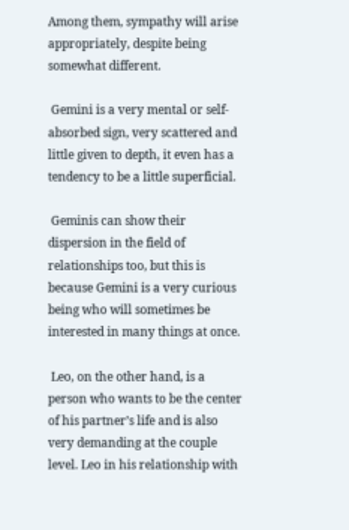Among them, sympathy will arise appropriately, despite being somewhat different.

 Gemini is a very mental or self-absorbed sign, very scattered and little given to depth, it even has a tendency to be a little superficial.

 Geminis can show their dispersion in the field of relationships too, but this is because Gemini is a very curious being who will sometimes be interested in many things at once.

 Leo, on the other hand, is a person who wants to be the center of his partner’s life and is also very demanding at the couple level. Leo in his relationship with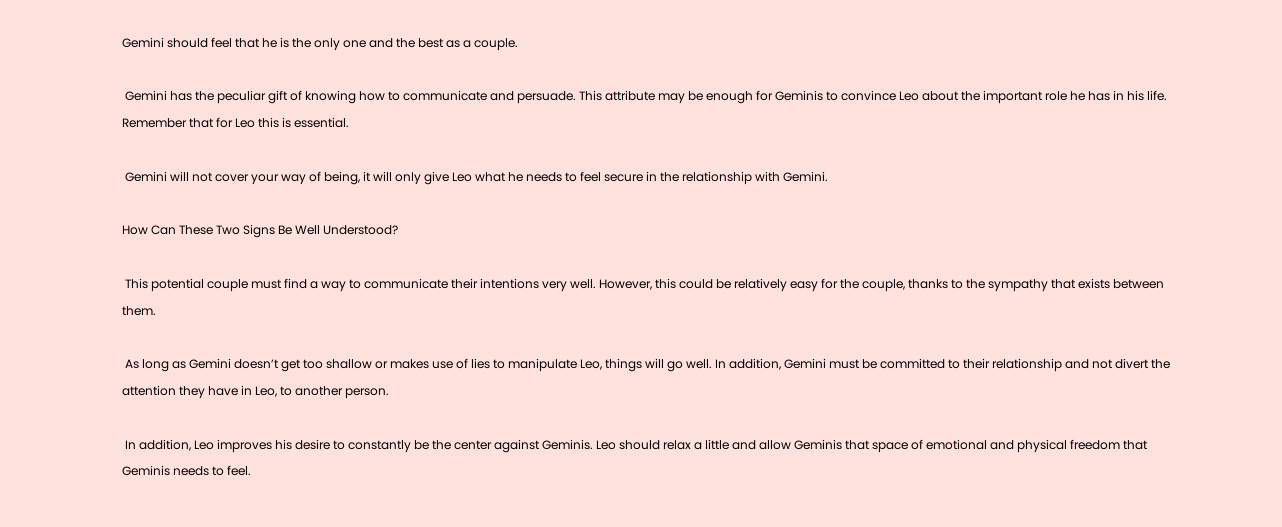Gemini should feel that he is the only one and the best as a couple.

 Gemini has the peculiar gift of knowing how to communicate and persuade. This attribute may be enough for Geminis to convince Leo about the important role he has in his life. Remember that for Leo this is essential.

 Gemini will not cover your way of being, it will only give Leo what he needs to feel secure in the relationship with Gemini.

How Can These Two Signs Be Well Understood?

 This potential couple must find a way to communicate their intentions very well. However, this could be relatively easy for the couple, thanks to the sympathy that exists between them.

 As long as Gemini doesn’t get too shallow or makes use of lies to manipulate Leo, things will go well. In addition, Gemini must be committed to their relationship and not divert the attention they have in Leo, to another person.

 In addition, Leo improves his desire to constantly be the center against Geminis. Leo should relax a little and allow Geminis that space of emotional and physical freedom that Geminis needs to feel.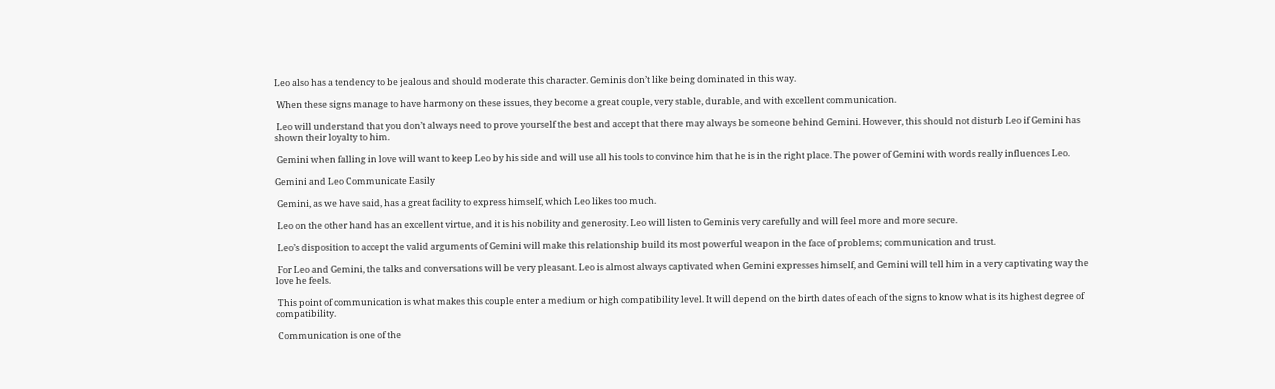Leo also has a tendency to be jealous and should moderate this character. Geminis don’t like being dominated in this way.

 When these signs manage to have harmony on these issues, they become a great couple, very stable, durable, and with excellent communication.

 Leo will understand that you don’t always need to prove yourself the best and accept that there may always be someone behind Gemini. However, this should not disturb Leo if Gemini has shown their loyalty to him.

 Gemini when falling in love will want to keep Leo by his side and will use all his tools to convince him that he is in the right place. The power of Gemini with words really influences Leo.

Gemini and Leo Communicate Easily

 Gemini, as we have said, has a great facility to express himself, which Leo likes too much.

 Leo on the other hand has an excellent virtue, and it is his nobility and generosity. Leo will listen to Geminis very carefully and will feel more and more secure.

 Leo’s disposition to accept the valid arguments of Gemini will make this relationship build its most powerful weapon in the face of problems; communication and trust.

 For Leo and Gemini, the talks and conversations will be very pleasant. Leo is almost always captivated when Gemini expresses himself, and Gemini will tell him in a very captivating way the love he feels.

 This point of communication is what makes this couple enter a medium or high compatibility level. It will depend on the birth dates of each of the signs to know what is its highest degree of compatibility.

 Communication is one of the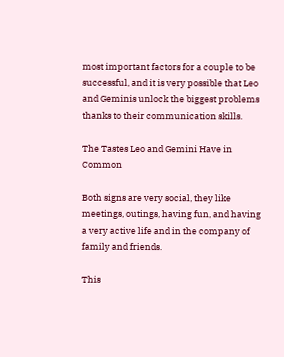most important factors for a couple to be successful, and it is very possible that Leo and Geminis unlock the biggest problems thanks to their communication skills.

The Tastes Leo and Gemini Have in Common

Both signs are very social, they like meetings, outings, having fun, and having a very active life and in the company of family and friends.

This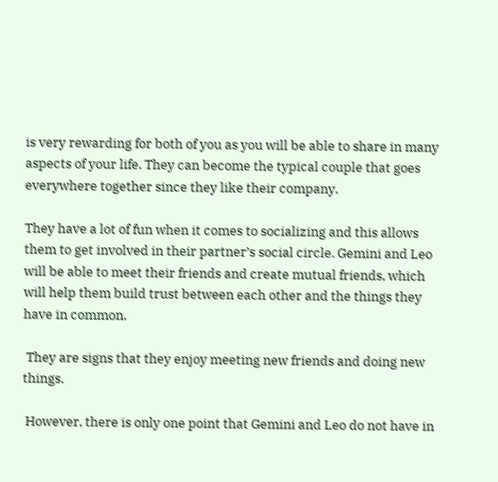is very rewarding for both of you as you will be able to share in many aspects of your life. They can become the typical couple that goes everywhere together since they like their company.

They have a lot of fun when it comes to socializing and this allows them to get involved in their partner’s social circle. Gemini and Leo will be able to meet their friends and create mutual friends, which will help them build trust between each other and the things they have in common.

 They are signs that they enjoy meeting new friends and doing new things.

 However, there is only one point that Gemini and Leo do not have in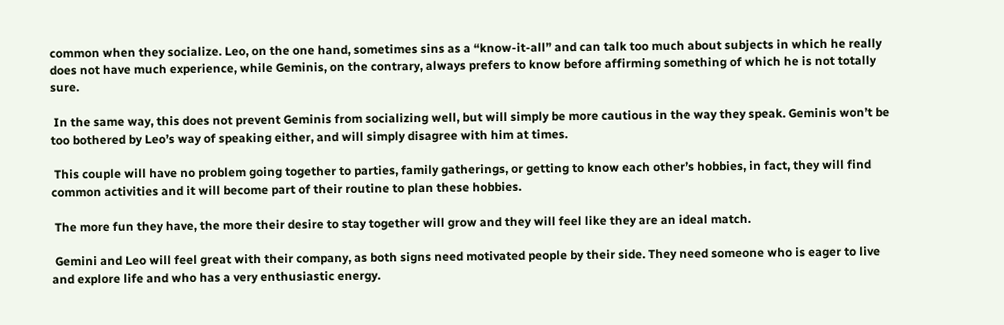common when they socialize. Leo, on the one hand, sometimes sins as a “know-it-all” and can talk too much about subjects in which he really does not have much experience, while Geminis, on the contrary, always prefers to know before affirming something of which he is not totally sure.

 In the same way, this does not prevent Geminis from socializing well, but will simply be more cautious in the way they speak. Geminis won’t be too bothered by Leo’s way of speaking either, and will simply disagree with him at times.

 This couple will have no problem going together to parties, family gatherings, or getting to know each other’s hobbies, in fact, they will find common activities and it will become part of their routine to plan these hobbies.

 The more fun they have, the more their desire to stay together will grow and they will feel like they are an ideal match.

 Gemini and Leo will feel great with their company, as both signs need motivated people by their side. They need someone who is eager to live and explore life and who has a very enthusiastic energy.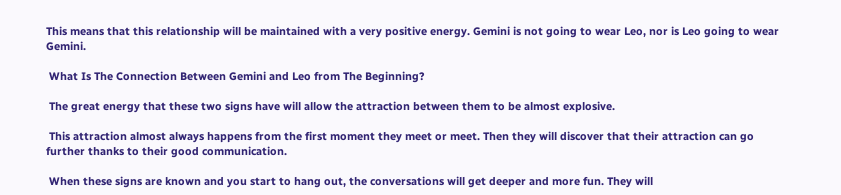This means that this relationship will be maintained with a very positive energy. Gemini is not going to wear Leo, nor is Leo going to wear Gemini.

 What Is The Connection Between Gemini and Leo from The Beginning?

 The great energy that these two signs have will allow the attraction between them to be almost explosive.

 This attraction almost always happens from the first moment they meet or meet. Then they will discover that their attraction can go further thanks to their good communication.

 When these signs are known and you start to hang out, the conversations will get deeper and more fun. They will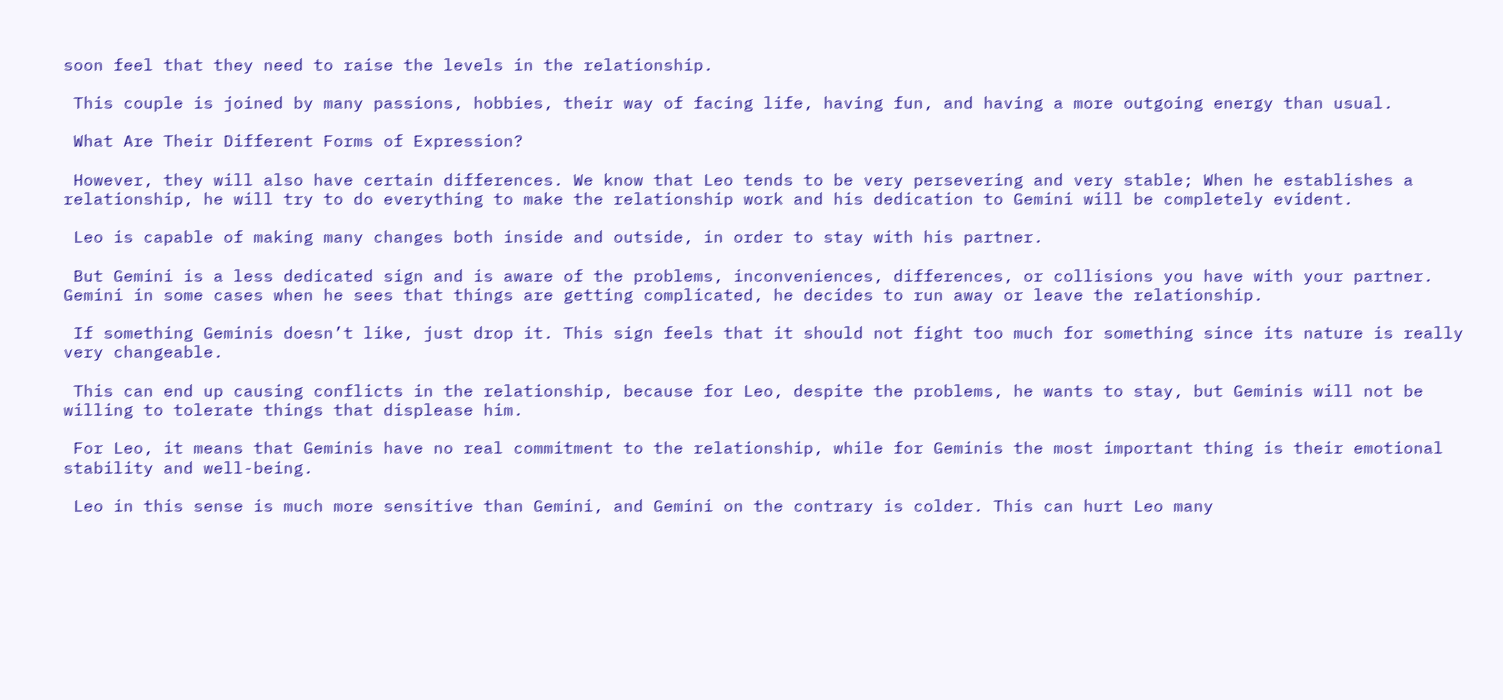soon feel that they need to raise the levels in the relationship.

 This couple is joined by many passions, hobbies, their way of facing life, having fun, and having a more outgoing energy than usual.

 What Are Their Different Forms of Expression?

 However, they will also have certain differences. We know that Leo tends to be very persevering and very stable; When he establishes a relationship, he will try to do everything to make the relationship work and his dedication to Gemini will be completely evident.

 Leo is capable of making many changes both inside and outside, in order to stay with his partner.

 But Gemini is a less dedicated sign and is aware of the problems, inconveniences, differences, or collisions you have with your partner. Gemini in some cases when he sees that things are getting complicated, he decides to run away or leave the relationship.

 If something Geminis doesn’t like, just drop it. This sign feels that it should not fight too much for something since its nature is really very changeable.

 This can end up causing conflicts in the relationship, because for Leo, despite the problems, he wants to stay, but Geminis will not be willing to tolerate things that displease him.

 For Leo, it means that Geminis have no real commitment to the relationship, while for Geminis the most important thing is their emotional stability and well-being.

 Leo in this sense is much more sensitive than Gemini, and Gemini on the contrary is colder. This can hurt Leo many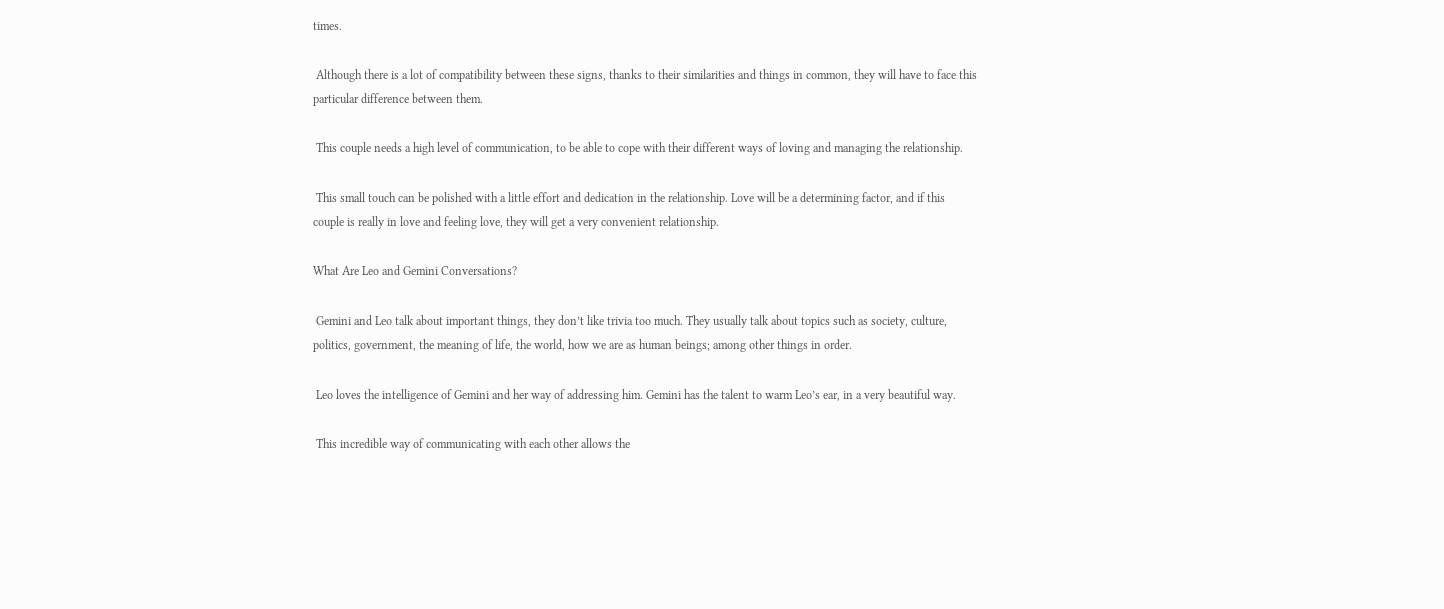times.

 Although there is a lot of compatibility between these signs, thanks to their similarities and things in common, they will have to face this particular difference between them.

 This couple needs a high level of communication, to be able to cope with their different ways of loving and managing the relationship.

 This small touch can be polished with a little effort and dedication in the relationship. Love will be a determining factor, and if this couple is really in love and feeling love, they will get a very convenient relationship.

What Are Leo and Gemini Conversations?

 Gemini and Leo talk about important things, they don’t like trivia too much. They usually talk about topics such as society, culture, politics, government, the meaning of life, the world, how we are as human beings; among other things in order.

 Leo loves the intelligence of Gemini and her way of addressing him. Gemini has the talent to warm Leo’s ear, in a very beautiful way.

 This incredible way of communicating with each other allows the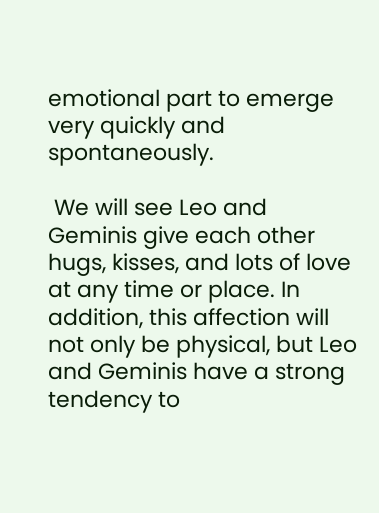emotional part to emerge very quickly and spontaneously.

 We will see Leo and Geminis give each other hugs, kisses, and lots of love at any time or place. In addition, this affection will not only be physical, but Leo and Geminis have a strong tendency to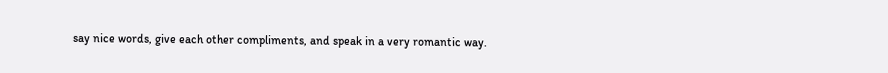say nice words, give each other compliments, and speak in a very romantic way.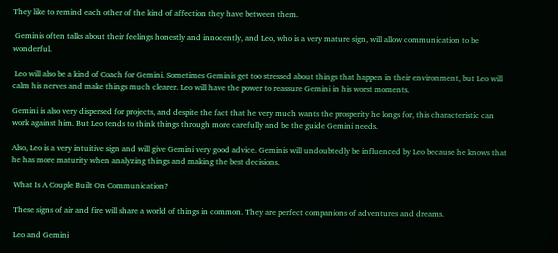They like to remind each other of the kind of affection they have between them.

 Geminis often talks about their feelings honestly and innocently, and Leo, who is a very mature sign, will allow communication to be wonderful.

 Leo will also be a kind of Coach for Gemini. Sometimes Geminis get too stressed about things that happen in their environment, but Leo will calm his nerves and make things much clearer. Leo will have the power to reassure Gemini in his worst moments.

Gemini is also very dispersed for projects, and despite the fact that he very much wants the prosperity he longs for, this characteristic can work against him. But Leo tends to think things through more carefully and be the guide Gemini needs.

Also, Leo is a very intuitive sign and will give Gemini very good advice. Geminis will undoubtedly be influenced by Leo because he knows that he has more maturity when analyzing things and making the best decisions.

 What Is A Couple Built On Communication?

 These signs of air and fire will share a world of things in common. They are perfect companions of adventures and dreams.

 Leo and Gemini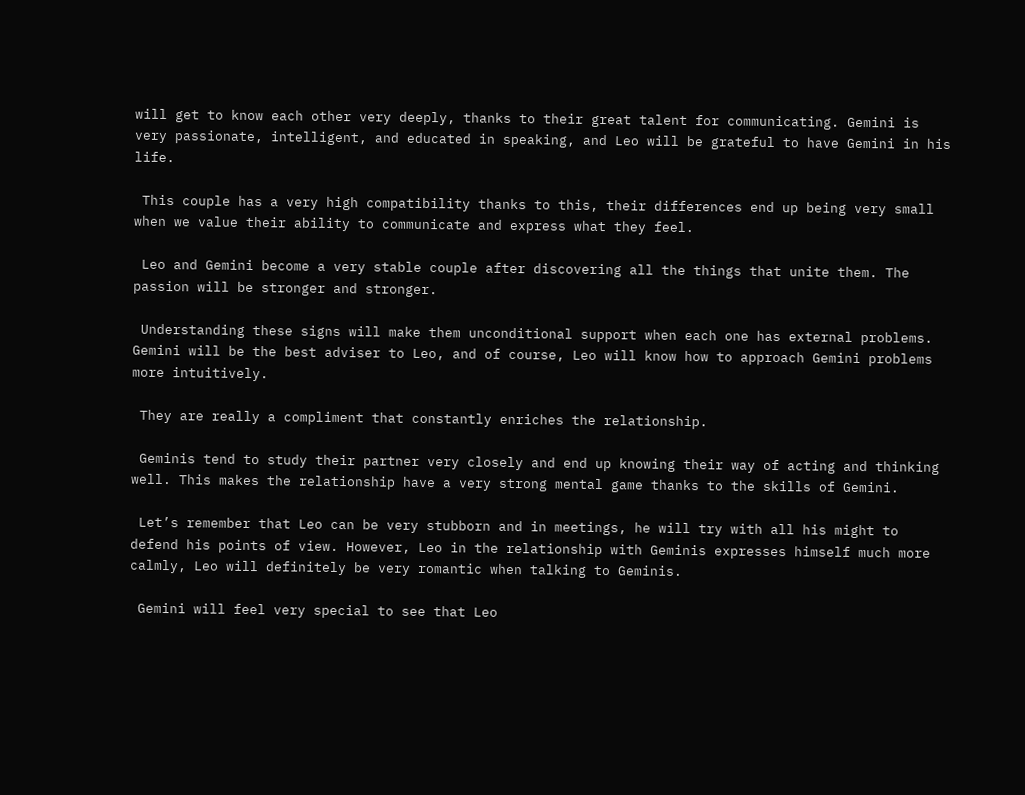will get to know each other very deeply, thanks to their great talent for communicating. Gemini is very passionate, intelligent, and educated in speaking, and Leo will be grateful to have Gemini in his life.

 This couple has a very high compatibility thanks to this, their differences end up being very small when we value their ability to communicate and express what they feel.

 Leo and Gemini become a very stable couple after discovering all the things that unite them. The passion will be stronger and stronger.

 Understanding these signs will make them unconditional support when each one has external problems. Gemini will be the best adviser to Leo, and of course, Leo will know how to approach Gemini problems more intuitively.

 They are really a compliment that constantly enriches the relationship.

 Geminis tend to study their partner very closely and end up knowing their way of acting and thinking well. This makes the relationship have a very strong mental game thanks to the skills of Gemini.

 Let’s remember that Leo can be very stubborn and in meetings, he will try with all his might to defend his points of view. However, Leo in the relationship with Geminis expresses himself much more calmly, Leo will definitely be very romantic when talking to Geminis.

 Gemini will feel very special to see that Leo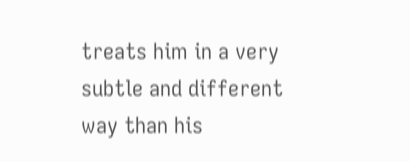treats him in a very subtle and different way than his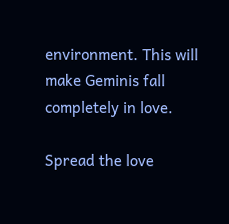environment. This will make Geminis fall completely in love.

Spread the love